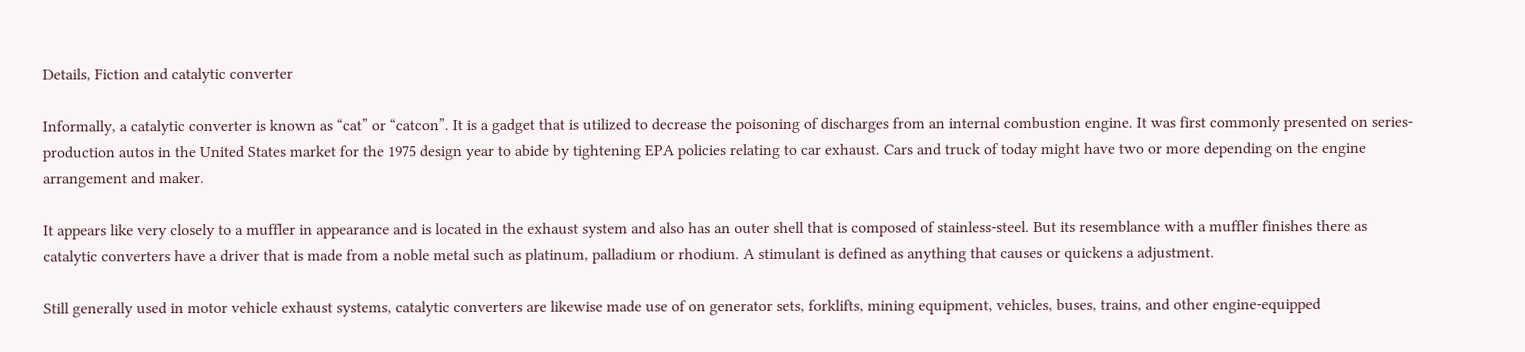Details, Fiction and catalytic converter

Informally, a catalytic converter is known as “cat” or “catcon”. It is a gadget that is utilized to decrease the poisoning of discharges from an internal combustion engine. It was first commonly presented on series-production autos in the United States market for the 1975 design year to abide by tightening EPA policies relating to car exhaust. Cars and truck of today might have two or more depending on the engine arrangement and maker.

It appears like very closely to a muffler in appearance and is located in the exhaust system and also has an outer shell that is composed of stainless-steel. But its resemblance with a muffler finishes there as catalytic converters have a driver that is made from a noble metal such as platinum, palladium or rhodium. A stimulant is defined as anything that causes or quickens a adjustment.

Still generally used in motor vehicle exhaust systems, catalytic converters are likewise made use of on generator sets, forklifts, mining equipment, vehicles, buses, trains, and other engine-equipped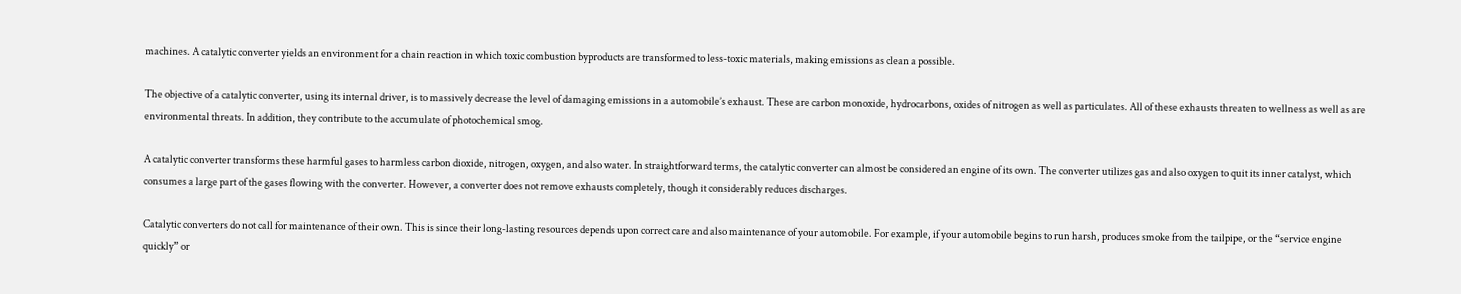machines. A catalytic converter yields an environment for a chain reaction in which toxic combustion byproducts are transformed to less-toxic materials, making emissions as clean a possible.

The objective of a catalytic converter, using its internal driver, is to massively decrease the level of damaging emissions in a automobile’s exhaust. These are carbon monoxide, hydrocarbons, oxides of nitrogen as well as particulates. All of these exhausts threaten to wellness as well as are environmental threats. In addition, they contribute to the accumulate of photochemical smog.

A catalytic converter transforms these harmful gases to harmless carbon dioxide, nitrogen, oxygen, and also water. In straightforward terms, the catalytic converter can almost be considered an engine of its own. The converter utilizes gas and also oxygen to quit its inner catalyst, which consumes a large part of the gases flowing with the converter. However, a converter does not remove exhausts completely, though it considerably reduces discharges.

Catalytic converters do not call for maintenance of their own. This is since their long-lasting resources depends upon correct care and also maintenance of your automobile. For example, if your automobile begins to run harsh, produces smoke from the tailpipe, or the “service engine quickly” or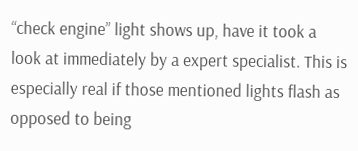“check engine” light shows up, have it took a look at immediately by a expert specialist. This is especially real if those mentioned lights flash as opposed to being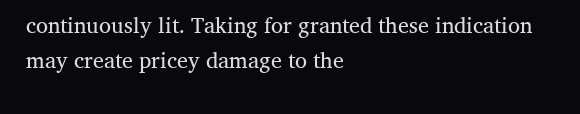continuously lit. Taking for granted these indication may create pricey damage to the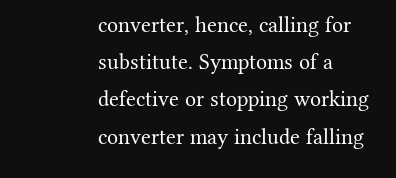converter, hence, calling for substitute. Symptoms of a defective or stopping working converter may include falling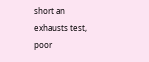short an exhausts test, poor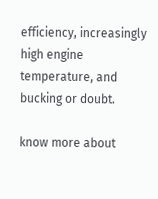efficiency, increasingly high engine temperature, and bucking or doubt.

know more about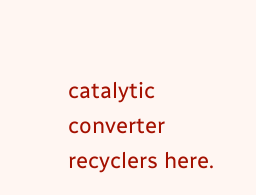catalytic converter recyclers here.